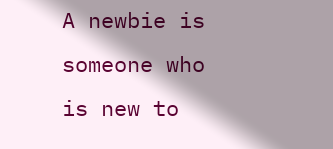A newbie is someone who is new to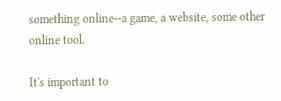something online--a game, a website, some other online tool.

It's important to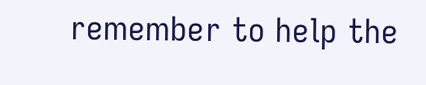remember to help the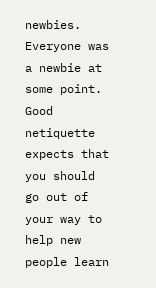newbies. Everyone was a newbie at some point. Good netiquette expects that you should go out of your way to help new people learn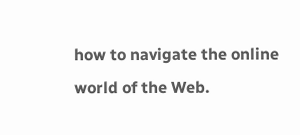how to navigate the online world of the Web.